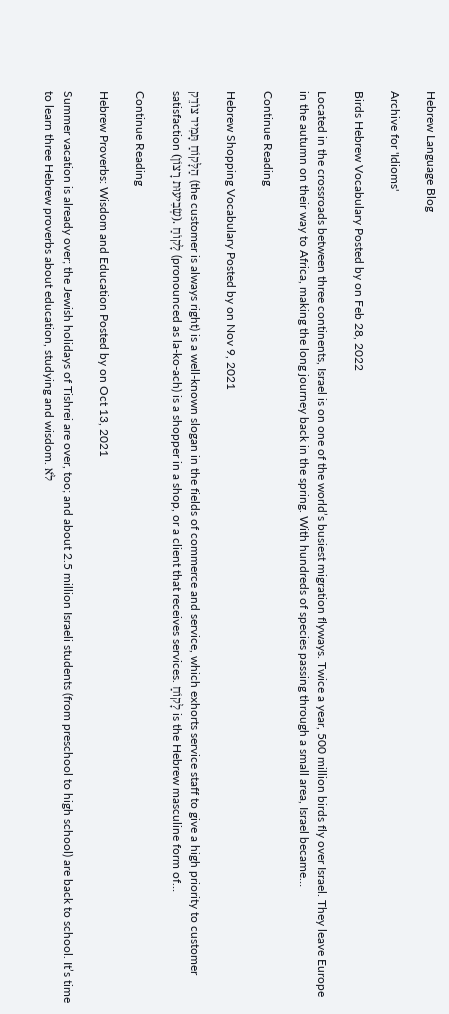Hebrew Language Blog

Archive for 'Idioms'

Birds Hebrew Vocabulary Posted by on Feb 28, 2022

Located in the crossroads between three continents, Israel is on one of the world’s busiest migration flyways. Twice a year, 500 million birds fly over Israel. They leave Europe in the autumn on their way to Africa, making the long journey back in the spring. With hundreds of species passing through a small area, Israel became…

Continue Reading

Hebrew Shopping Vocabulary Posted by on Nov 9, 2021

הַלָּקוֹחַ תָּמִיד צוֹדֵק (the customer is always right) is a well-known slogan in the fields of commerce and service, which exhorts service staff to give a high priority to customer satisfaction (שְׂבִיעוּת רָצוֹן). לָקוֹחַ (pronounced as la-ko-ach) is a shopper in a shop, or a client that receives services. לָקוֹחַ is the Hebrew masculine form of…

Continue Reading

Hebrew Proverbs: Wisdom and Education Posted by on Oct 13, 2021

Summer vacation is already over; the Jewish holidays of Tishrei are over, too; and about 2.5 million Israeli students (from preschool to high school) are back to school. It’s time to learn three Hebrew proverbs about education, studying and wisdom. לֹא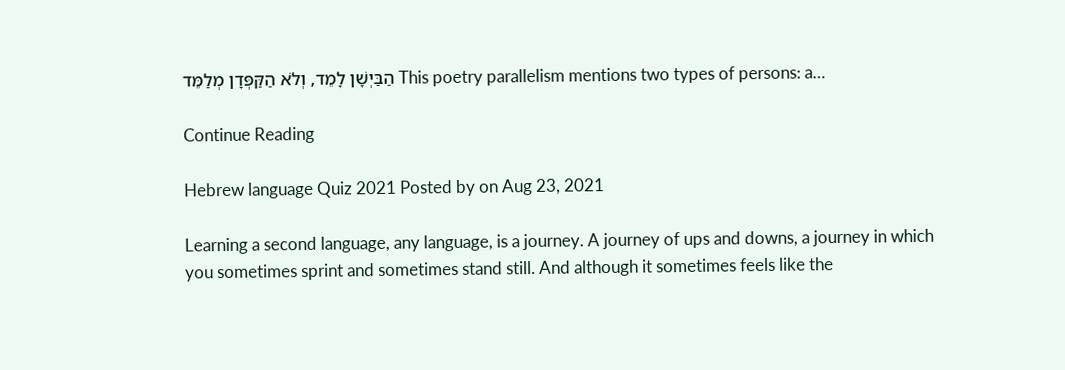הַבַּיְשָׁן לָמֵד, וְלֹא הַקַּפְּדָן מְלַמֵּד This poetry parallelism mentions two types of persons: a…

Continue Reading

Hebrew language Quiz 2021 Posted by on Aug 23, 2021

Learning a second language, any language, is a journey. A journey of ups and downs, a journey in which you sometimes sprint and sometimes stand still. And although it sometimes feels like the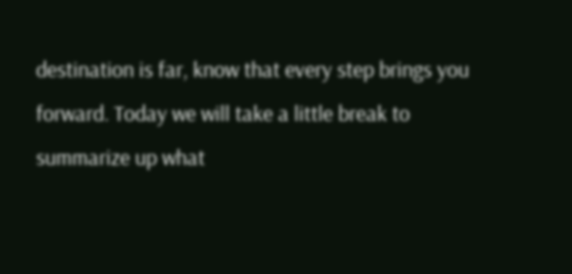destination is far, know that every step brings you forward. Today we will take a little break to summarize up what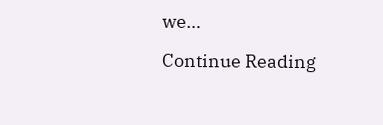we…

Continue Reading